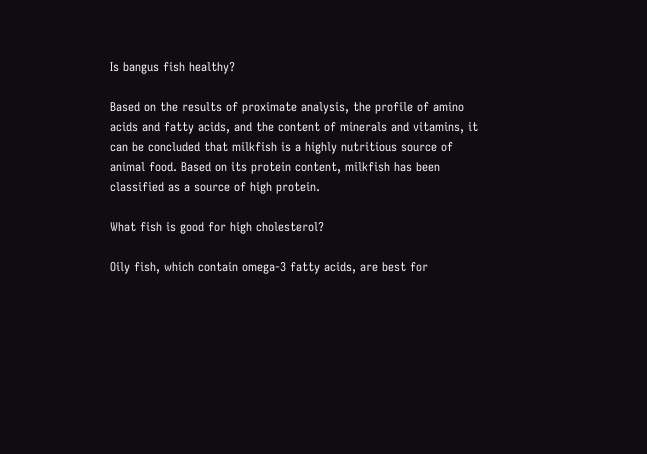Is bangus fish healthy?

Based on the results of proximate analysis, the profile of amino acids and fatty acids, and the content of minerals and vitamins, it can be concluded that milkfish is a highly nutritious source of animal food. Based on its protein content, milkfish has been classified as a source of high protein.

What fish is good for high cholesterol?

Oily fish, which contain omega-3 fatty acids, are best for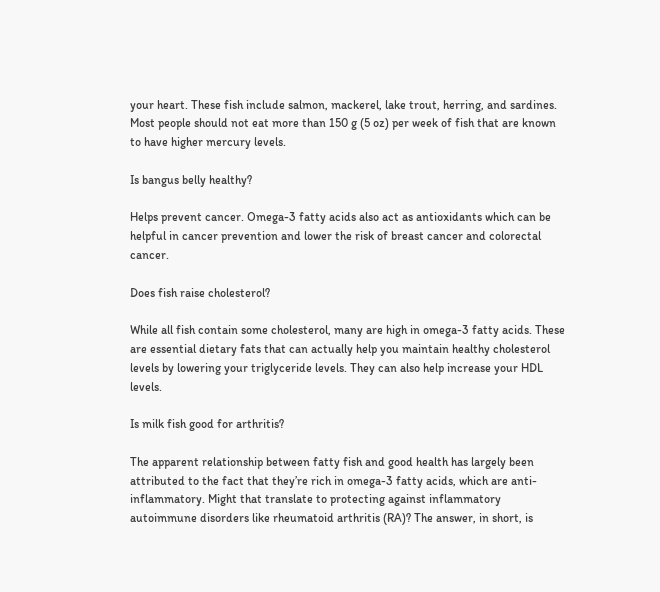your heart. These fish include salmon, mackerel, lake trout, herring, and sardines. Most people should not eat more than 150 g (5 oz) per week of fish that are known to have higher mercury levels.

Is bangus belly healthy?

Helps prevent cancer. Omega-3 fatty acids also act as antioxidants which can be helpful in cancer prevention and lower the risk of breast cancer and colorectal cancer.

Does fish raise cholesterol?

While all fish contain some cholesterol, many are high in omega-3 fatty acids. These are essential dietary fats that can actually help you maintain healthy cholesterol levels by lowering your triglyceride levels. They can also help increase your HDL levels.

Is milk fish good for arthritis?

The apparent relationship between fatty fish and good health has largely been attributed to the fact that they’re rich in omega-3 fatty acids, which are anti-inflammatory. Might that translate to protecting against inflammatory autoimmune disorders like rheumatoid arthritis (RA)? The answer, in short, is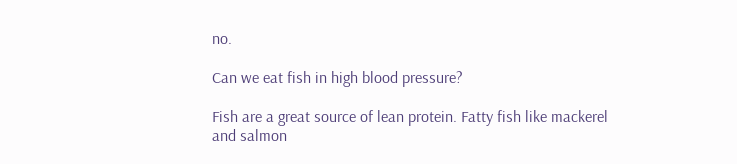no.

Can we eat fish in high blood pressure?

Fish are a great source of lean protein. Fatty fish like mackerel and salmon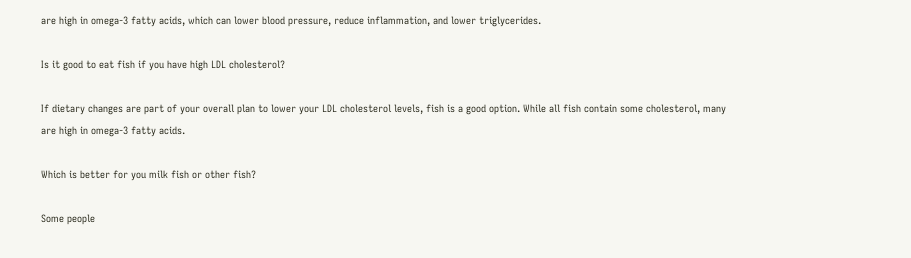are high in omega-3 fatty acids, which can lower blood pressure, reduce inflammation, and lower triglycerides.

Is it good to eat fish if you have high LDL cholesterol?

If dietary changes are part of your overall plan to lower your LDL cholesterol levels, fish is a good option. While all fish contain some cholesterol, many are high in omega-3 fatty acids.

Which is better for you milk fish or other fish?

Some people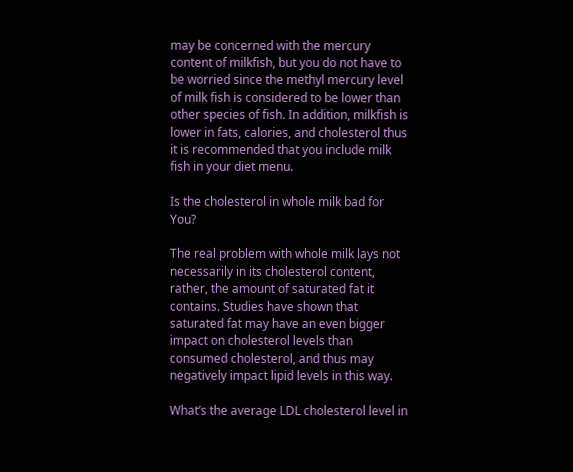may be concerned with the mercury content of milkfish, but you do not have to be worried since the methyl mercury level of milk fish is considered to be lower than other species of fish. In addition, milkfish is lower in fats, calories, and cholesterol thus it is recommended that you include milk fish in your diet menu.

Is the cholesterol in whole milk bad for You?

The real problem with whole milk lays not necessarily in its cholesterol content, rather, the amount of saturated fat it contains. Studies have shown that saturated fat may have an even bigger impact on cholesterol levels than consumed cholesterol, and thus may negatively impact lipid levels in this way.

What’s the average LDL cholesterol level in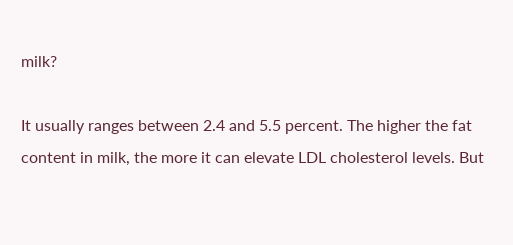milk?

It usually ranges between 2.4 and 5.5 percent. The higher the fat content in milk, the more it can elevate LDL cholesterol levels. But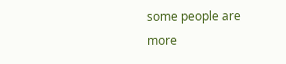some people are more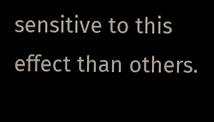sensitive to this effect than others.